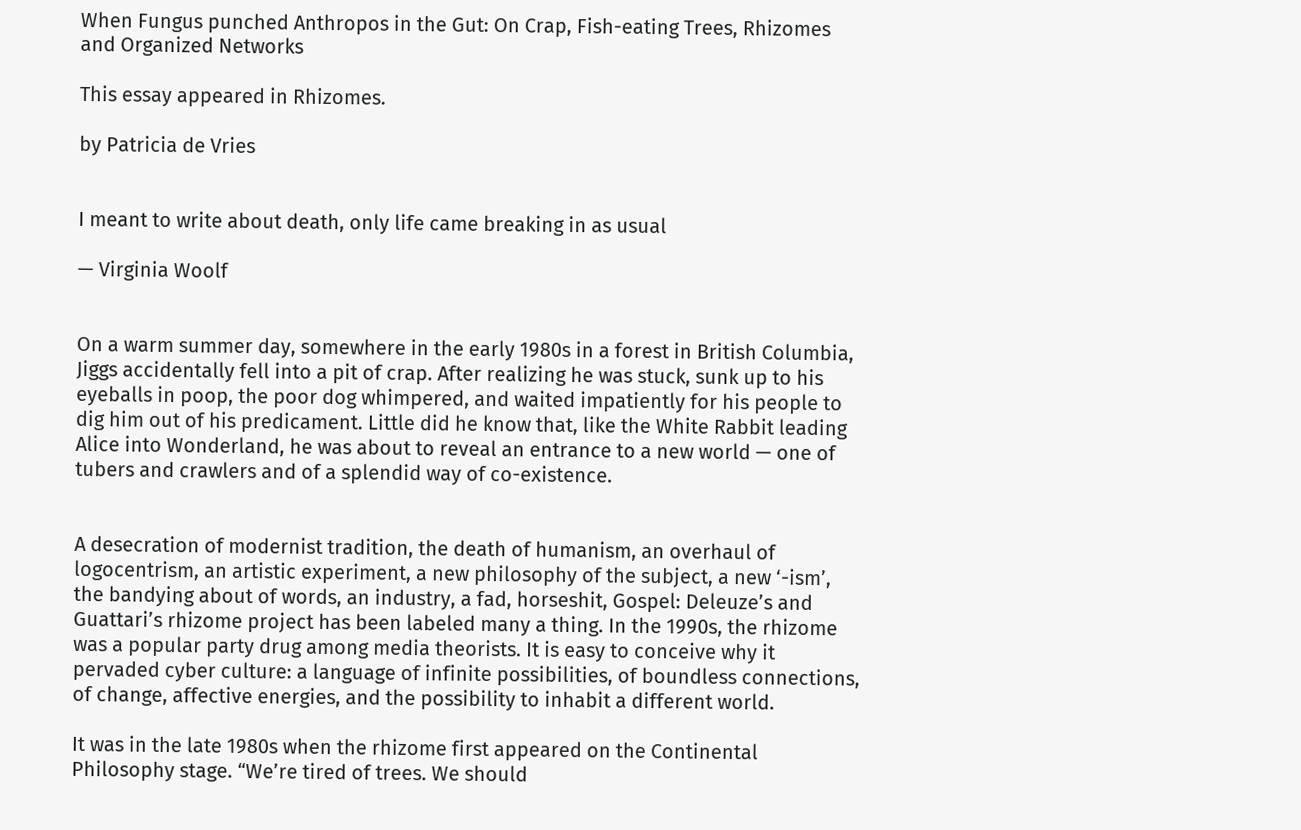When Fungus punched Anthropos in the Gut: On Crap, Fish-eating Trees, Rhizomes and Organized Networks

This essay appeared in Rhizomes.

by Patricia de Vries


I meant to write about death, only life came breaking in as usual

— Virginia Woolf


On a warm summer day, somewhere in the early 1980s in a forest in British Columbia, Jiggs accidentally fell into a pit of crap. After realizing he was stuck, sunk up to his eyeballs in poop, the poor dog whimpered, and waited impatiently for his people to dig him out of his predicament. Little did he know that, like the White Rabbit leading Alice into Wonderland, he was about to reveal an entrance to a new world — one of tubers and crawlers and of a splendid way of co-existence.


A desecration of modernist tradition, the death of humanism, an overhaul of logocentrism, an artistic experiment, a new philosophy of the subject, a new ‘-ism’, the bandying about of words, an industry, a fad, horseshit, Gospel: Deleuze’s and Guattari’s rhizome project has been labeled many a thing. In the 1990s, the rhizome was a popular party drug among media theorists. It is easy to conceive why it pervaded cyber culture: a language of infinite possibilities, of boundless connections, of change, affective energies, and the possibility to inhabit a different world.

It was in the late 1980s when the rhizome first appeared on the Continental Philosophy stage. “We’re tired of trees. We should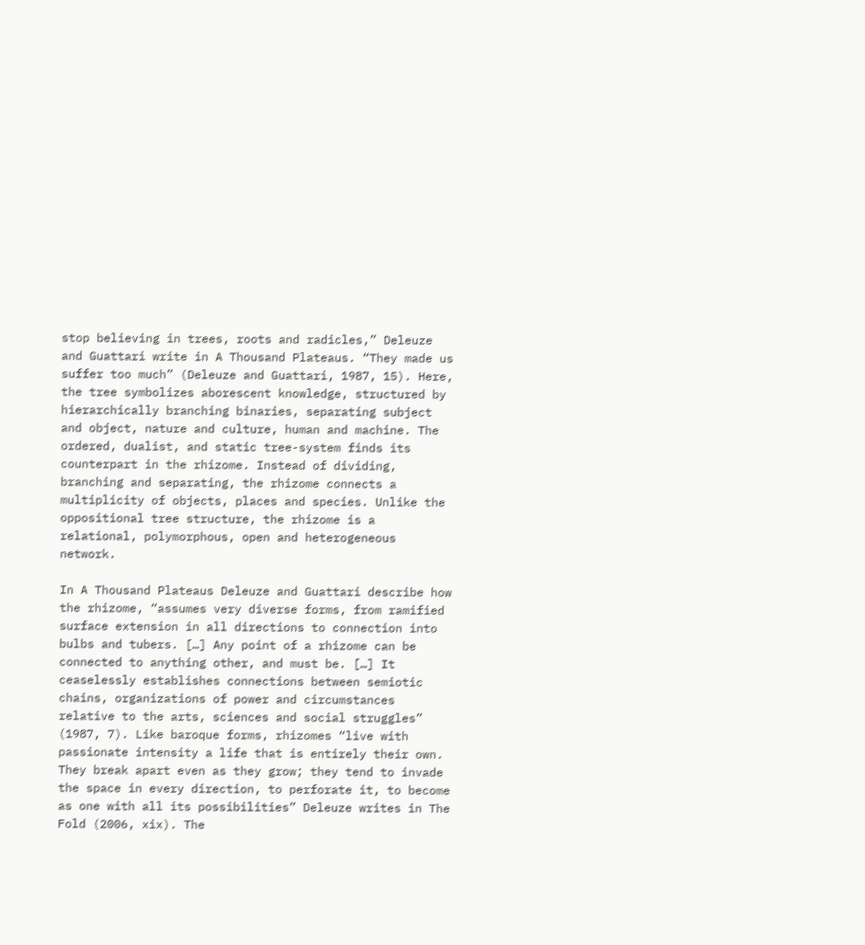stop believing in trees, roots and radicles,” Deleuze and Guattari write in A Thousand Plateaus. “They made us suffer too much” (Deleuze and Guattari, 1987, 15). Here, the tree symbolizes aborescent knowledge, structured by hierarchically branching binaries, separating subject and object, nature and culture, human and machine. The ordered, dualist, and static tree-system finds its counterpart in the rhizome. Instead of dividing, branching and separating, the rhizome connects a multiplicity of objects, places and species. Unlike the oppositional tree structure, the rhizome is a relational, polymorphous, open and heterogeneous network.

In A Thousand Plateaus Deleuze and Guattari describe how the rhizome, “assumes very diverse forms, from ramified surface extension in all directions to connection into bulbs and tubers. […] Any point of a rhizome can be connected to anything other, and must be. […] It ceaselessly establishes connections between semiotic chains, organizations of power and circumstances relative to the arts, sciences and social struggles” (1987, 7). Like baroque forms, rhizomes “live with passionate intensity a life that is entirely their own. They break apart even as they grow; they tend to invade the space in every direction, to perforate it, to become as one with all its possibilities” Deleuze writes in The Fold (2006, xix). The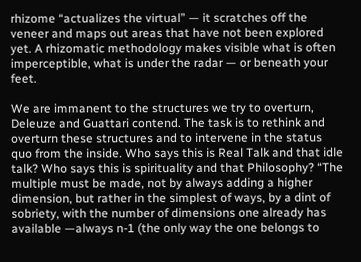rhizome “actualizes the virtual” — it scratches off the veneer and maps out areas that have not been explored yet. A rhizomatic methodology makes visible what is often imperceptible, what is under the radar — or beneath your feet.

We are immanent to the structures we try to overturn, Deleuze and Guattari contend. The task is to rethink and overturn these structures and to intervene in the status quo from the inside. Who says this is Real Talk and that idle talk? Who says this is spirituality and that Philosophy? “The multiple must be made, not by always adding a higher dimension, but rather in the simplest of ways, by a dint of sobriety, with the number of dimensions one already has available —always n-1 (the only way the one belongs to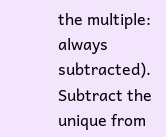the multiple: always subtracted). Subtract the unique from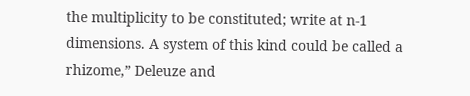the multiplicity to be constituted; write at n-1 dimensions. A system of this kind could be called a rhizome,” Deleuze and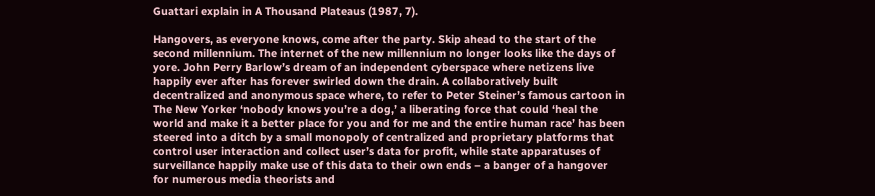Guattari explain in A Thousand Plateaus (1987, 7).

Hangovers, as everyone knows, come after the party. Skip ahead to the start of the second millennium. The internet of the new millennium no longer looks like the days of yore. John Perry Barlow’s dream of an independent cyberspace where netizens live happily ever after has forever swirled down the drain. A collaboratively built decentralized and anonymous space where, to refer to Peter Steiner’s famous cartoon in The New Yorker ‘nobody knows you’re a dog,’ a liberating force that could ‘heal the world and make it a better place for you and for me and the entire human race’ has been steered into a ditch by a small monopoly of centralized and proprietary platforms that control user interaction and collect user’s data for profit, while state apparatuses of surveillance happily make use of this data to their own ends – a banger of a hangover for numerous media theorists and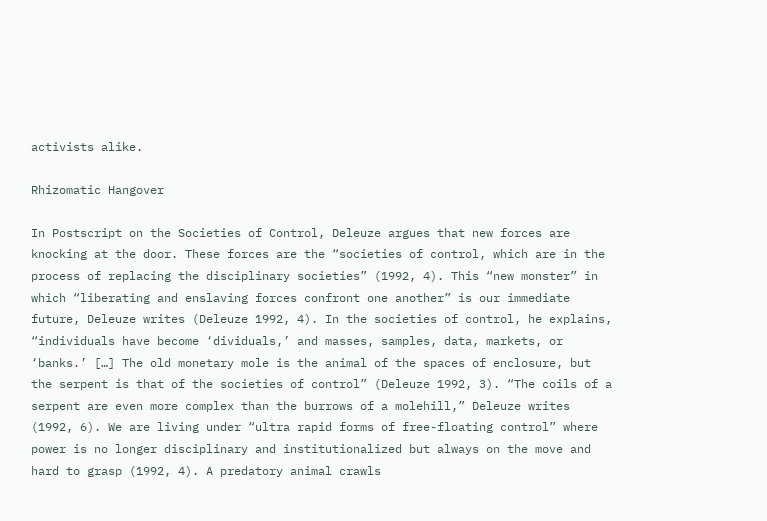activists alike.

Rhizomatic Hangover

In Postscript on the Societies of Control, Deleuze argues that new forces are knocking at the door. These forces are the “societies of control, which are in the process of replacing the disciplinary societies” (1992, 4). This “new monster” in which “liberating and enslaving forces confront one another” is our immediate future, Deleuze writes (Deleuze 1992, 4). In the societies of control, he explains, “individuals have become ‘dividuals,’ and masses, samples, data, markets, or ‘banks.’ […] The old monetary mole is the animal of the spaces of enclosure, but the serpent is that of the societies of control” (Deleuze 1992, 3). “The coils of a serpent are even more complex than the burrows of a molehill,” Deleuze writes (1992, 6). We are living under “ultra rapid forms of free-floating control” where power is no longer disciplinary and institutionalized but always on the move and hard to grasp (1992, 4). A predatory animal crawls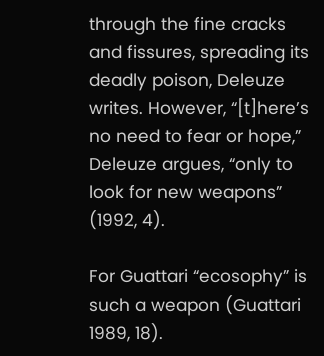through the fine cracks and fissures, spreading its deadly poison, Deleuze writes. However, “[t]here’s no need to fear or hope,” Deleuze argues, “only to look for new weapons” (1992, 4).

For Guattari “ecosophy” is such a weapon (Guattari 1989, 18).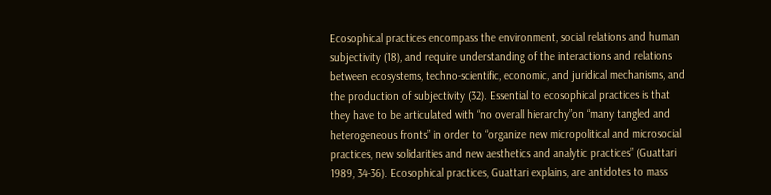Ecosophical practices encompass the environment, social relations and human subjectivity (18), and require understanding of the interactions and relations between ecosystems, techno-scientific, economic, and juridical mechanisms, and the production of subjectivity (32). Essential to ecosophical practices is that they have to be articulated with “no overall hierarchy”on “many tangled and heterogeneous fronts” in order to “organize new micropolitical and microsocial practices, new solidarities and new aesthetics and analytic practices” (Guattari 1989, 34-36). Ecosophical practices, Guattari explains, are antidotes to mass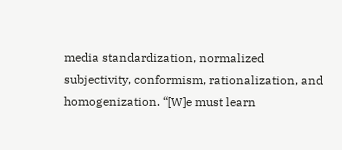media standardization, normalized subjectivity, conformism, rationalization, and homogenization. “[W]e must learn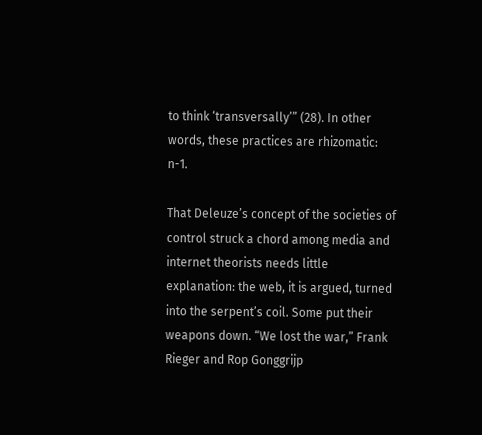to think ‘transversally’” (28). In other words, these practices are rhizomatic: n-1.

That Deleuze’s concept of the societies of control struck a chord among media and internet theorists needs little explanation: the web, it is argued, turned into the serpent’s coil. Some put their weapons down. “We lost the war,” Frank Rieger and Rop Gonggrijp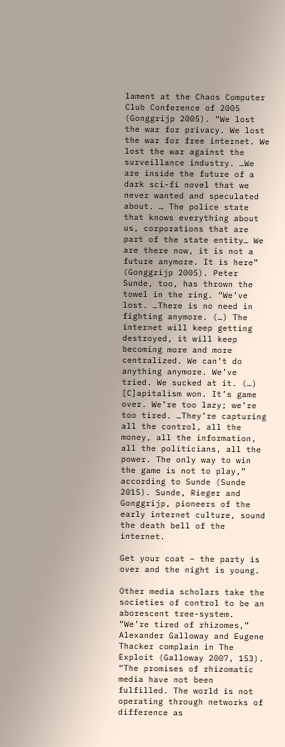lament at the Chaos Computer Club Conference of 2005 (Gonggrijp 2005). “We lost the war for privacy. We lost the war for free internet. We lost the war against the surveillance industry. …We are inside the future of a dark sci-fi novel that we never wanted and speculated about. … The police state that knows everything about us, corporations that are part of the state entity… We are there now, it is not a future anymore. It is here” (Gonggrijp 2005). Peter Sunde, too, has thrown the towel in the ring. “We’ve lost. …There is no need in fighting anymore. (…) The internet will keep getting destroyed, it will keep becoming more and more centralized. We can’t do anything anymore. We’ve tried. We sucked at it. (…) [C]apitalism won. It’s game over. We’re too lazy; we’re too tired. …They’re capturing all the control, all the money, all the information, all the politicians, all the power. The only way to win the game is not to play,” according to Sunde (Sunde 2015). Sunde, Rieger and Gonggrijp, pioneers of the early internet culture, sound the death bell of the internet.

Get your coat – the party is over and the night is young.

Other media scholars take the societies of control to be an aborescent tree-system. “We’re tired of rhizomes,” Alexander Galloway and Eugene Thacker complain in The Exploit (Galloway 2007, 153). “The promises of rhizomatic media have not been fulfilled. The world is not operating through networks of difference as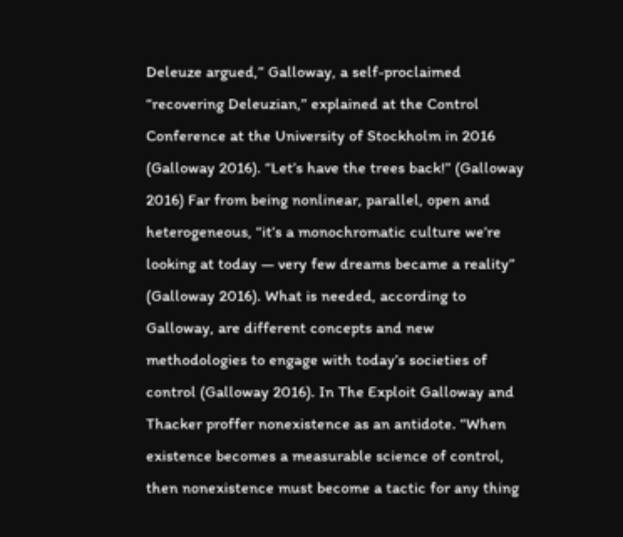Deleuze argued,” Galloway, a self-proclaimed “recovering Deleuzian,” explained at the Control Conference at the University of Stockholm in 2016 (Galloway 2016). “Let’s have the trees back!” (Galloway 2016) Far from being nonlinear, parallel, open and heterogeneous, “it’s a monochromatic culture we’re looking at today — very few dreams became a reality” (Galloway 2016). What is needed, according to Galloway, are different concepts and new methodologies to engage with today’s societies of control (Galloway 2016). In The Exploit Galloway and Thacker proffer nonexistence as an antidote. “When existence becomes a measurable science of control, then nonexistence must become a tactic for any thing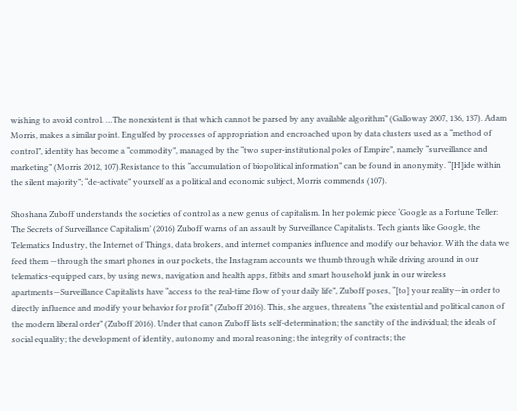wishing to avoid control. …The nonexistent is that which cannot be parsed by any available algorithm” (Galloway 2007, 136, 137). Adam Morris, makes a similar point. Engulfed by processes of appropriation and encroached upon by data clusters used as a “method of control”, identity has become a “commodity”, managed by the “two super-institutional poles of Empire”, namely “surveillance and marketing” (Morris 2012, 107).Resistance to this “accumulation of biopolitical information” can be found in anonymity. “[H]ide within the silent majority”; “de-activate” yourself as a political and economic subject, Morris commends (107).

Shoshana Zuboff understands the societies of control as a new genus of capitalism. In her polemic piece ‘Google as a Fortune Teller: The Secrets of Surveillance Capitalism’ (2016) Zuboff warns of an assault by Surveillance Capitalists. Tech giants like Google, the Telematics Industry, the Internet of Things, data brokers, and internet companies influence and modify our behavior. With the data we feed them —through the smart phones in our pockets, the Instagram accounts we thumb through while driving around in our telematics-equipped cars, by using news, navigation and health apps, fitbits and smart household junk in our wireless apartments—Surveillance Capitalists have “access to the real-time flow of your daily life”, Zuboff poses, “[to] your reality—in order to directly influence and modify your behavior for profit” (Zuboff 2016). This, she argues, threatens “the existential and political canon of the modern liberal order” (Zuboff 2016). Under that canon Zuboff lists self-determination; the sanctity of the individual; the ideals of social equality; the development of identity, autonomy and moral reasoning; the integrity of contracts; the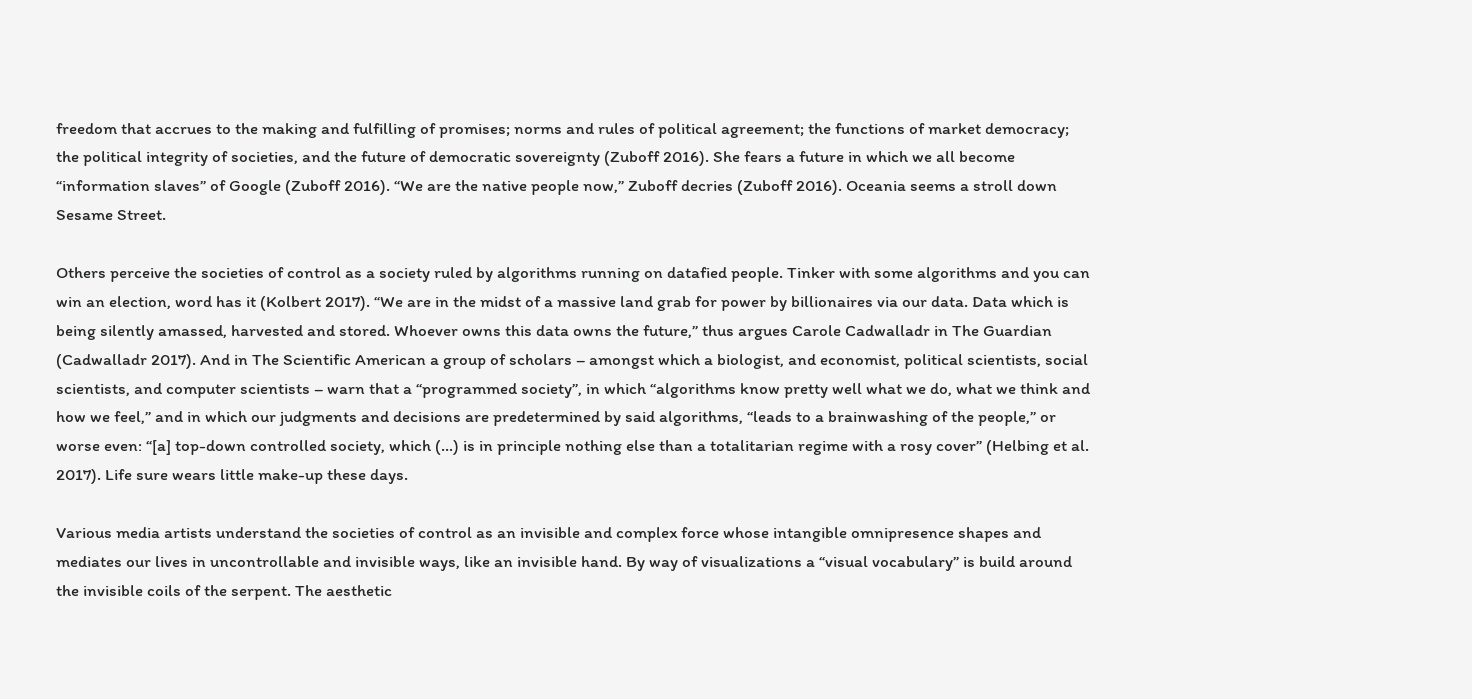freedom that accrues to the making and fulfilling of promises; norms and rules of political agreement; the functions of market democracy; the political integrity of societies, and the future of democratic sovereignty (Zuboff 2016). She fears a future in which we all become “information slaves” of Google (Zuboff 2016). “We are the native people now,” Zuboff decries (Zuboff 2016). Oceania seems a stroll down Sesame Street.

Others perceive the societies of control as a society ruled by algorithms running on datafied people. Tinker with some algorithms and you can win an election, word has it (Kolbert 2017). “We are in the midst of a massive land grab for power by billionaires via our data. Data which is being silently amassed, harvested and stored. Whoever owns this data owns the future,” thus argues Carole Cadwalladr in The Guardian (Cadwalladr 2017). And in The Scientific American a group of scholars – amongst which a biologist, and economist, political scientists, social scientists, and computer scientists – warn that a “programmed society”, in which “algorithms know pretty well what we do, what we think and how we feel,” and in which our judgments and decisions are predetermined by said algorithms, “leads to a brainwashing of the people,” or worse even: “[a] top-down controlled society, which (…) is in principle nothing else than a totalitarian regime with a rosy cover” (Helbing et al. 2017). Life sure wears little make-up these days.

Various media artists understand the societies of control as an invisible and complex force whose intangible omnipresence shapes and mediates our lives in uncontrollable and invisible ways, like an invisible hand. By way of visualizations a “visual vocabulary” is build around the invisible coils of the serpent. The aesthetic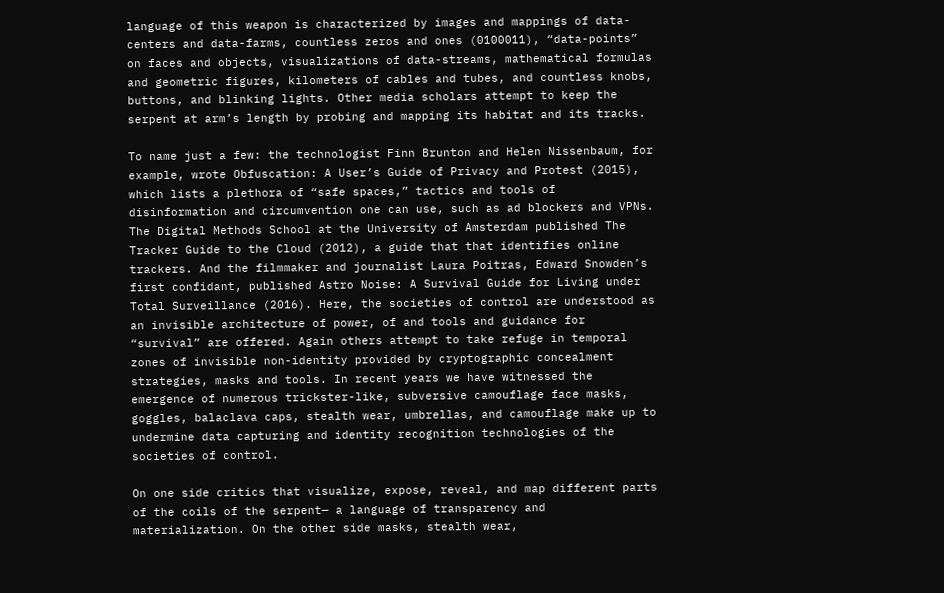language of this weapon is characterized by images and mappings of data-centers and data-farms, countless zeros and ones (0100011), “data-points” on faces and objects, visualizations of data-streams, mathematical formulas and geometric figures, kilometers of cables and tubes, and countless knobs, buttons, and blinking lights. Other media scholars attempt to keep the serpent at arm’s length by probing and mapping its habitat and its tracks.

To name just a few: the technologist Finn Brunton and Helen Nissenbaum, for example, wrote Obfuscation: A User’s Guide of Privacy and Protest (2015), which lists a plethora of “safe spaces,” tactics and tools of disinformation and circumvention one can use, such as ad blockers and VPNs. The Digital Methods School at the University of Amsterdam published The Tracker Guide to the Cloud (2012), a guide that that identifies online trackers. And the filmmaker and journalist Laura Poitras, Edward Snowden’s first confidant, published Astro Noise: A Survival Guide for Living under Total Surveillance (2016). Here, the societies of control are understood as an invisible architecture of power, of and tools and guidance for “survival” are offered. Again others attempt to take refuge in temporal zones of invisible non-identity provided by cryptographic concealment strategies, masks and tools. In recent years we have witnessed the emergence of numerous trickster-like, subversive camouflage face masks, goggles, balaclava caps, stealth wear, umbrellas, and camouflage make up to undermine data capturing and identity recognition technologies of the societies of control.

On one side critics that visualize, expose, reveal, and map different parts of the coils of the serpent— a language of transparency and materialization. On the other side masks, stealth wear,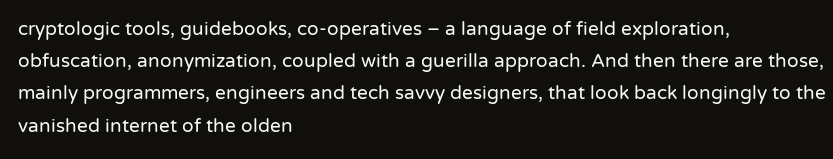cryptologic tools, guidebooks, co-operatives – a language of field exploration, obfuscation, anonymization, coupled with a guerilla approach. And then there are those, mainly programmers, engineers and tech savvy designers, that look back longingly to the vanished internet of the olden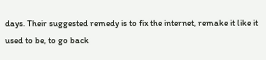days. Their suggested remedy is to fix the internet, remake it like it used to be, to go back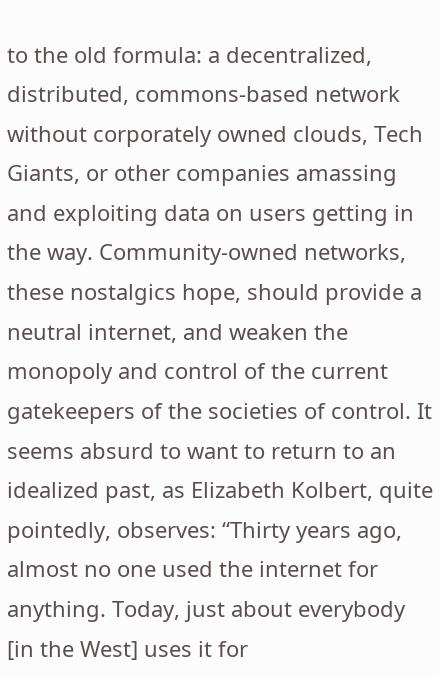to the old formula: a decentralized, distributed, commons-based network without corporately owned clouds, Tech Giants, or other companies amassing and exploiting data on users getting in the way. Community-owned networks, these nostalgics hope, should provide a neutral internet, and weaken the monopoly and control of the current gatekeepers of the societies of control. It seems absurd to want to return to an idealized past, as Elizabeth Kolbert, quite pointedly, observes: “Thirty years ago, almost no one used the internet for anything. Today, just about everybody [in the West] uses it for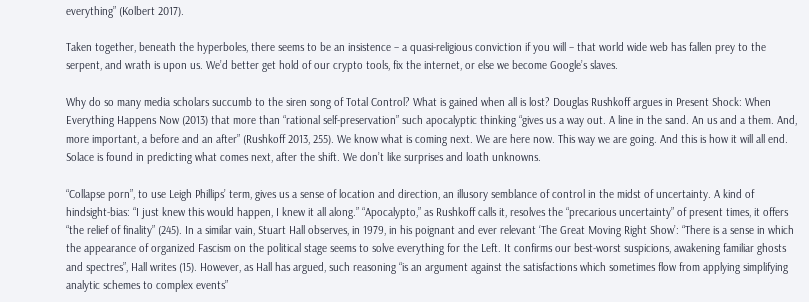everything” (Kolbert 2017).

Taken together, beneath the hyperboles, there seems to be an insistence – a quasi-religious conviction if you will – that world wide web has fallen prey to the serpent, and wrath is upon us. We’d better get hold of our crypto tools, fix the internet, or else we become Google’s slaves.

Why do so many media scholars succumb to the siren song of Total Control? What is gained when all is lost? Douglas Rushkoff argues in Present Shock: When Everything Happens Now (2013) that more than “rational self-preservation” such apocalyptic thinking “gives us a way out. A line in the sand. An us and a them. And, more important, a before and an after” (Rushkoff 2013, 255). We know what is coming next. We are here now. This way we are going. And this is how it will all end. Solace is found in predicting what comes next, after the shift. We don’t like surprises and loath unknowns.

“Collapse porn”, to use Leigh Phillips’ term, gives us a sense of location and direction, an illusory semblance of control in the midst of uncertainty. A kind of hindsight-bias: “I just knew this would happen, I knew it all along.” “Apocalypto,” as Rushkoff calls it, resolves the “precarious uncertainty” of present times, it offers “the relief of finality” (245). In a similar vain, Stuart Hall observes, in 1979, in his poignant and ever relevant ‘The Great Moving Right Show’: “There is a sense in which the appearance of organized Fascism on the political stage seems to solve everything for the Left. It confirms our best-worst suspicions, awakening familiar ghosts and spectres”, Hall writes (15). However, as Hall has argued, such reasoning “is an argument against the satisfactions which sometimes flow from applying simplifying analytic schemes to complex events”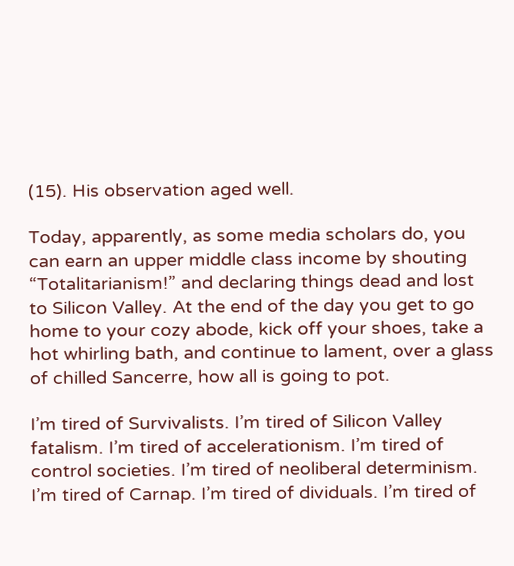(15). His observation aged well.

Today, apparently, as some media scholars do, you can earn an upper middle class income by shouting “Totalitarianism!” and declaring things dead and lost to Silicon Valley. At the end of the day you get to go home to your cozy abode, kick off your shoes, take a hot whirling bath, and continue to lament, over a glass of chilled Sancerre, how all is going to pot.

I’m tired of Survivalists. I’m tired of Silicon Valley fatalism. I’m tired of accelerationism. I’m tired of control societies. I’m tired of neoliberal determinism. I’m tired of Carnap. I’m tired of dividuals. I’m tired of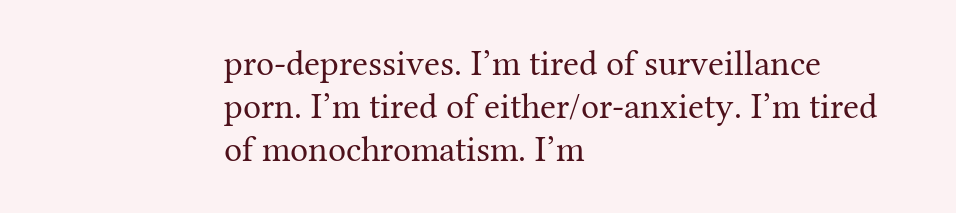pro-depressives. I’m tired of surveillance porn. I’m tired of either/or-anxiety. I’m tired of monochromatism. I’m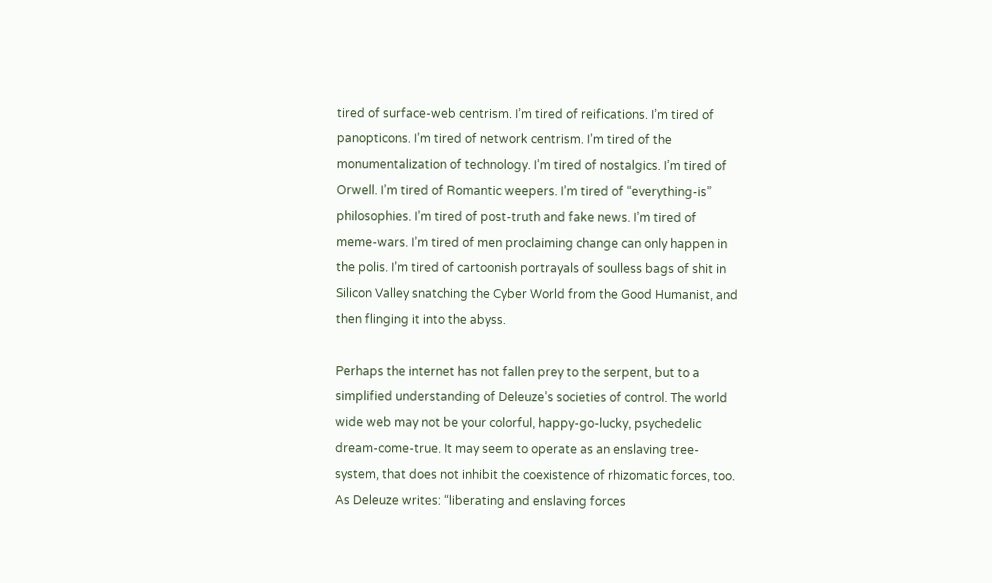tired of surface-web centrism. I’m tired of reifications. I’m tired of panopticons. I’m tired of network centrism. I’m tired of the monumentalization of technology. I’m tired of nostalgics. I’m tired of Orwell. I’m tired of Romantic weepers. I’m tired of “everything-is” philosophies. I’m tired of post-truth and fake news. I’m tired of meme-wars. I’m tired of men proclaiming change can only happen in the polis. I’m tired of cartoonish portrayals of soulless bags of shit in Silicon Valley snatching the Cyber World from the Good Humanist, and then flinging it into the abyss.

Perhaps the internet has not fallen prey to the serpent, but to a simplified understanding of Deleuze’s societies of control. The world wide web may not be your colorful, happy-go-lucky, psychedelic dream-come-true. It may seem to operate as an enslaving tree-system, that does not inhibit the coexistence of rhizomatic forces, too. As Deleuze writes: “liberating and enslaving forces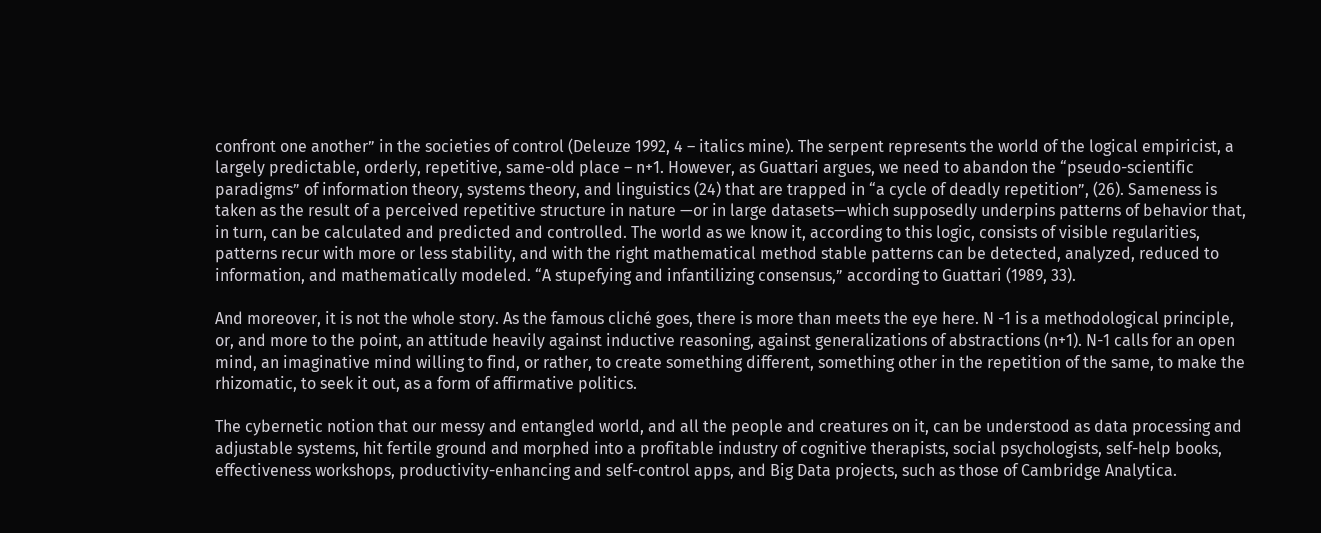confront one another” in the societies of control (Deleuze 1992, 4 – italics mine). The serpent represents the world of the logical empiricist, a largely predictable, orderly, repetitive, same-old place – n+1. However, as Guattari argues, we need to abandon the “pseudo-scientific paradigms” of information theory, systems theory, and linguistics (24) that are trapped in “a cycle of deadly repetition”, (26). Sameness is taken as the result of a perceived repetitive structure in nature —or in large datasets—which supposedly underpins patterns of behavior that, in turn, can be calculated and predicted and controlled. The world as we know it, according to this logic, consists of visible regularities, patterns recur with more or less stability, and with the right mathematical method stable patterns can be detected, analyzed, reduced to information, and mathematically modeled. “A stupefying and infantilizing consensus,” according to Guattari (1989, 33).

And moreover, it is not the whole story. As the famous cliché goes, there is more than meets the eye here. N -1 is a methodological principle, or, and more to the point, an attitude heavily against inductive reasoning, against generalizations of abstractions (n+1). N-1 calls for an open mind, an imaginative mind willing to find, or rather, to create something different, something other in the repetition of the same, to make the rhizomatic, to seek it out, as a form of affirmative politics.

The cybernetic notion that our messy and entangled world, and all the people and creatures on it, can be understood as data processing and adjustable systems, hit fertile ground and morphed into a profitable industry of cognitive therapists, social psychologists, self-help books, effectiveness workshops, productivity-enhancing and self-control apps, and Big Data projects, such as those of Cambridge Analytica.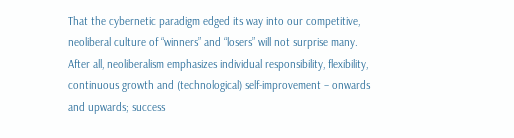That the cybernetic paradigm edged its way into our competitive, neoliberal culture of “winners” and “losers” will not surprise many. After all, neoliberalism emphasizes individual responsibility, flexibility, continuous growth and (technological) self-improvement – onwards and upwards; success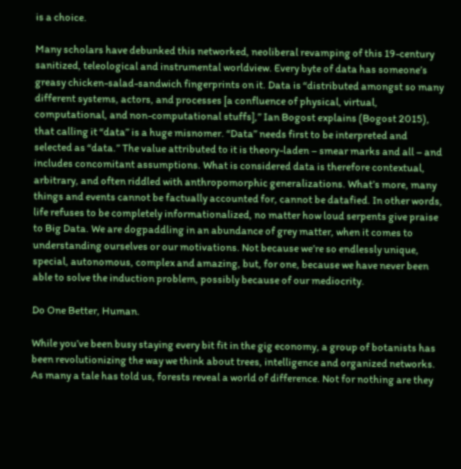is a choice.

Many scholars have debunked this networked, neoliberal revamping of this 19-century sanitized, teleological and instrumental worldview. Every byte of data has someone’s greasy chicken-salad-sandwich fingerprints on it. Data is “distributed amongst so many different systems, actors, and processes [a confluence of physical, virtual, computational, and non-computational stuffs],” Ian Bogost explains (Bogost 2015), that calling it “data” is a huge misnomer. “Data” needs first to be interpreted and selected as “data.” The value attributed to it is theory-laden – smear marks and all – and includes concomitant assumptions. What is considered data is therefore contextual, arbitrary, and often riddled with anthropomorphic generalizations. What’s more, many things and events cannot be factually accounted for, cannot be datafied. In other words, life refuses to be completely informationalized, no matter how loud serpents give praise to Big Data. We are dogpaddling in an abundance of grey matter, when it comes to understanding ourselves or our motivations. Not because we’re so endlessly unique, special, autonomous, complex and amazing, but, for one, because we have never been able to solve the induction problem, possibly because of our mediocrity.

Do One Better, Human.

While you’ve been busy staying every bit fit in the gig economy, a group of botanists has been revolutionizing the way we think about trees, intelligence and organized networks. As many a tale has told us, forests reveal a world of difference. Not for nothing are they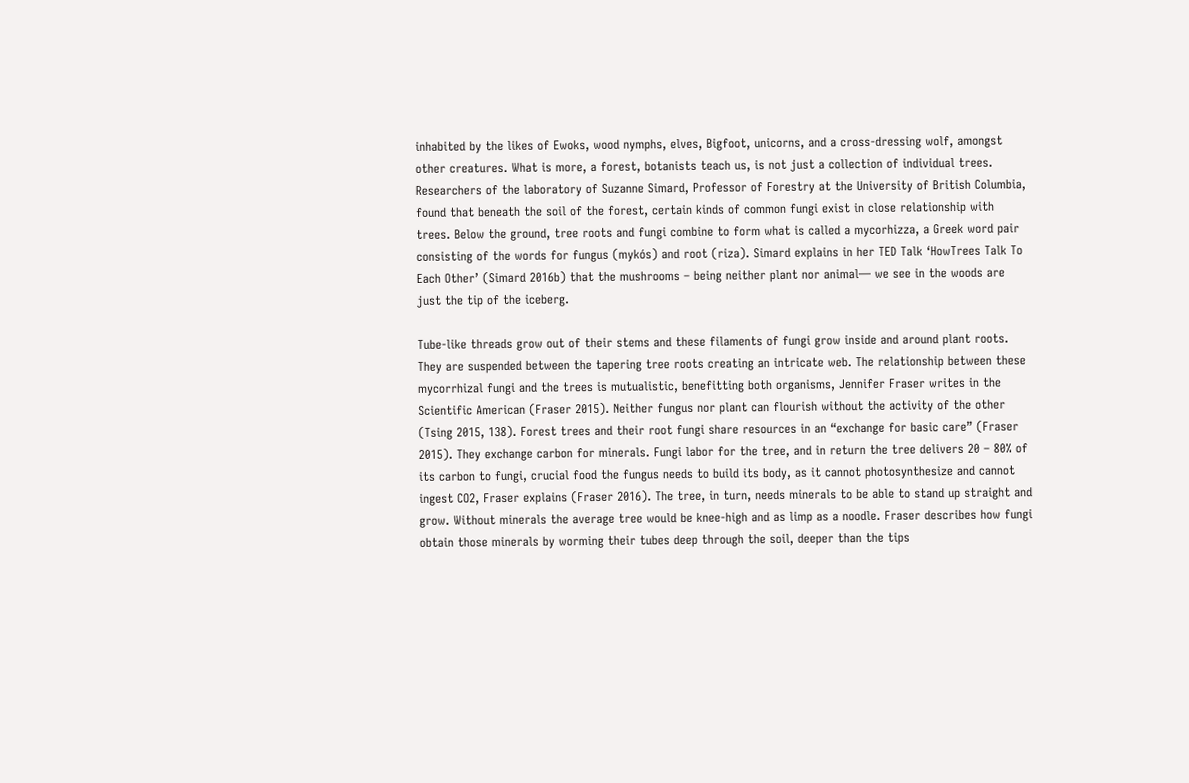inhabited by the likes of Ewoks, wood nymphs, elves, Bigfoot, unicorns, and a cross-dressing wolf, amongst other creatures. What is more, a forest, botanists teach us, is not just a collection of individual trees. Researchers of the laboratory of Suzanne Simard, Professor of Forestry at the University of British Columbia, found that beneath the soil of the forest, certain kinds of common fungi exist in close relationship with trees. Below the ground, tree roots and fungi combine to form what is called a mycorhizza, a Greek word pair consisting of the words for fungus (mykós) and root (riza). Simard explains in her TED Talk ‘HowTrees Talk To Each Other’ (Simard 2016b) that the mushrooms – being neither plant nor animal— we see in the woods are just the tip of the iceberg.

Tube-like threads grow out of their stems and these filaments of fungi grow inside and around plant roots. They are suspended between the tapering tree roots creating an intricate web. The relationship between these mycorrhizal fungi and the trees is mutualistic, benefitting both organisms, Jennifer Fraser writes in the Scientific American (Fraser 2015). Neither fungus nor plant can flourish without the activity of the other (Tsing 2015, 138). Forest trees and their root fungi share resources in an “exchange for basic care” (Fraser 2015). They exchange carbon for minerals. Fungi labor for the tree, and in return the tree delivers 20 – 80% of its carbon to fungi, crucial food the fungus needs to build its body, as it cannot photosynthesize and cannot ingest CO2, Fraser explains (Fraser 2016). The tree, in turn, needs minerals to be able to stand up straight and grow. Without minerals the average tree would be knee-high and as limp as a noodle. Fraser describes how fungi obtain those minerals by worming their tubes deep through the soil, deeper than the tips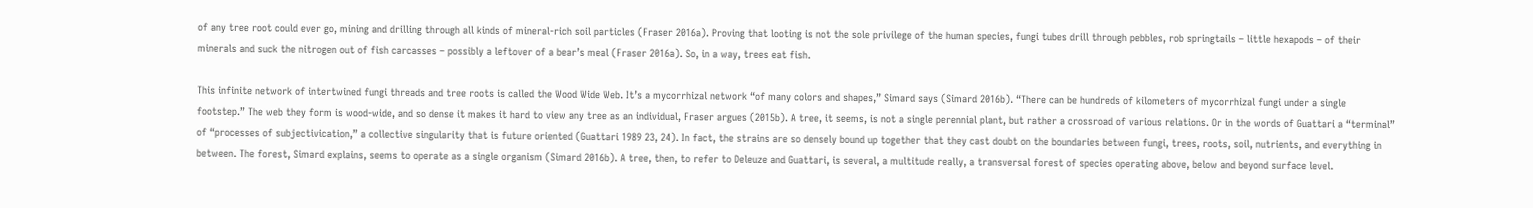of any tree root could ever go, mining and drilling through all kinds of mineral-rich soil particles (Fraser 2016a). Proving that looting is not the sole privilege of the human species, fungi tubes drill through pebbles, rob springtails – little hexapods – of their minerals and suck the nitrogen out of fish carcasses – possibly a leftover of a bear’s meal (Fraser 2016a). So, in a way, trees eat fish.

This infinite network of intertwined fungi threads and tree roots is called the Wood Wide Web. It’s a mycorrhizal network “of many colors and shapes,” Simard says (Simard 2016b). “There can be hundreds of kilometers of mycorrhizal fungi under a single footstep.” The web they form is wood-wide, and so dense it makes it hard to view any tree as an individual, Fraser argues (2015b). A tree, it seems, is not a single perennial plant, but rather a crossroad of various relations. Or in the words of Guattari a “terminal” of “processes of subjectivication,” a collective singularity that is future oriented (Guattari 1989 23, 24). In fact, the strains are so densely bound up together that they cast doubt on the boundaries between fungi, trees, roots, soil, nutrients, and everything in between. The forest, Simard explains, seems to operate as a single organism (Simard 2016b). A tree, then, to refer to Deleuze and Guattari, is several, a multitude really, a transversal forest of species operating above, below and beyond surface level.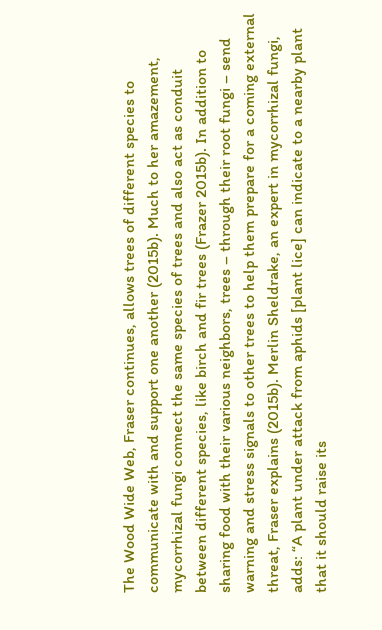The Wood Wide Web, Fraser continues, allows trees of different species to communicate with and support one another (2015b). Much to her amazement, mycorrhizal fungi connect the same species of trees and also act as conduit between different species, like birch and fir trees (Frazer 2015b). In addition to sharing food with their various neighbors, trees – through their root fungi – send warning and stress signals to other trees to help them prepare for a coming external threat, Fraser explains (2015b). Merlin Sheldrake, an expert in mycorrhizal fungi, adds: “A plant under attack from aphids [plant lice] can indicate to a nearby plant that it should raise its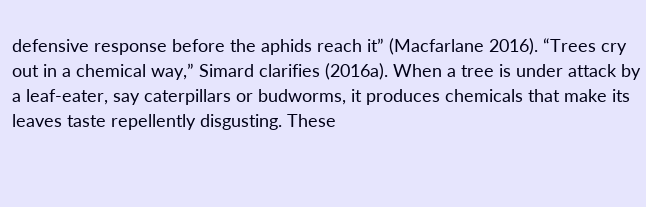defensive response before the aphids reach it” (Macfarlane 2016). “Trees cry out in a chemical way,” Simard clarifies (2016a). When a tree is under attack by a leaf-eater, say caterpillars or budworms, it produces chemicals that make its leaves taste repellently disgusting. These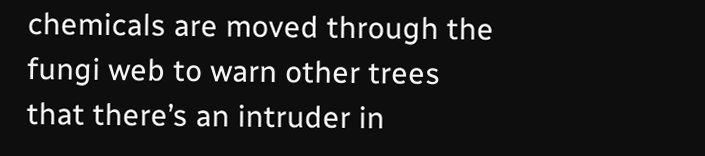chemicals are moved through the fungi web to warn other trees that there’s an intruder in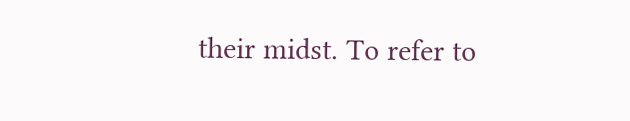their midst. To refer to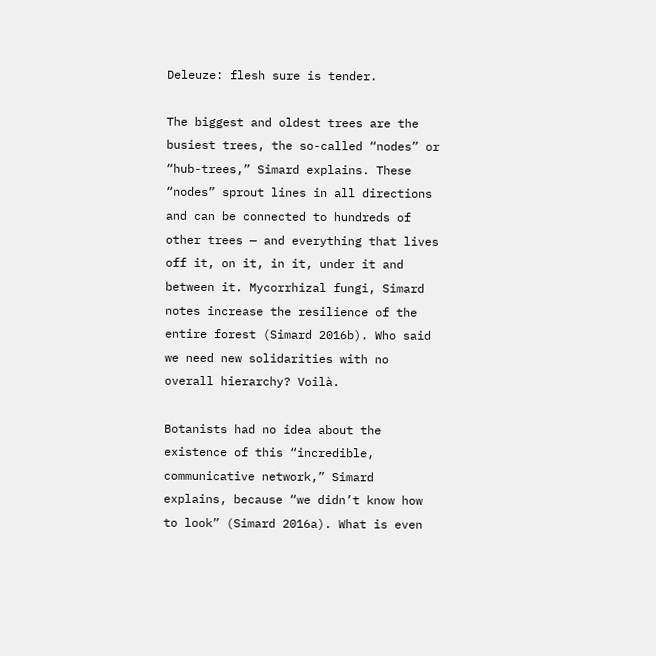Deleuze: flesh sure is tender.

The biggest and oldest trees are the busiest trees, the so-called “nodes” or “hub-trees,” Simard explains. These “nodes” sprout lines in all directions and can be connected to hundreds of other trees — and everything that lives off it, on it, in it, under it and between it. Mycorrhizal fungi, Simard notes increase the resilience of the entire forest (Simard 2016b). Who said we need new solidarities with no overall hierarchy? Voilà.

Botanists had no idea about the existence of this “incredible, communicative network,” Simard explains, because “we didn’t know how to look” (Simard 2016a). What is even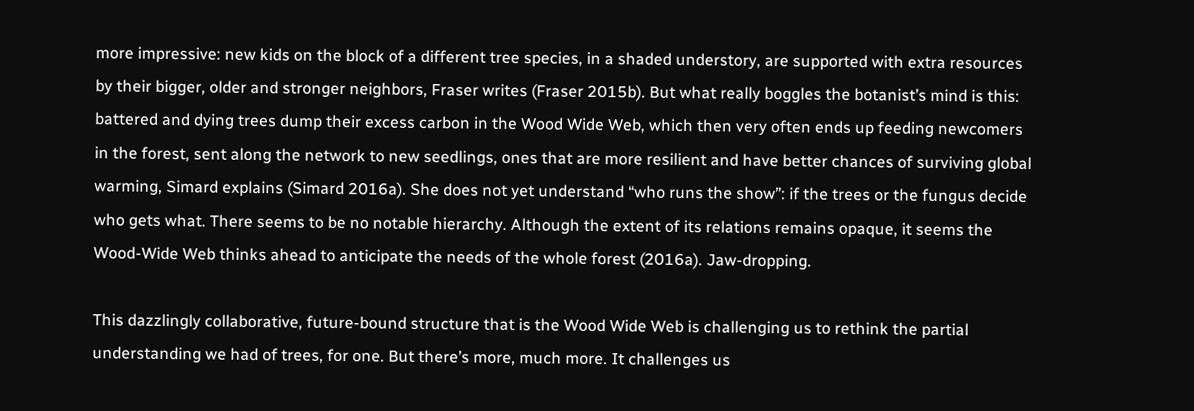more impressive: new kids on the block of a different tree species, in a shaded understory, are supported with extra resources by their bigger, older and stronger neighbors, Fraser writes (Fraser 2015b). But what really boggles the botanist’s mind is this: battered and dying trees dump their excess carbon in the Wood Wide Web, which then very often ends up feeding newcomers in the forest, sent along the network to new seedlings, ones that are more resilient and have better chances of surviving global warming, Simard explains (Simard 2016a). She does not yet understand “who runs the show”: if the trees or the fungus decide who gets what. There seems to be no notable hierarchy. Although the extent of its relations remains opaque, it seems the Wood-Wide Web thinks ahead to anticipate the needs of the whole forest (2016a). Jaw-dropping.

This dazzlingly collaborative, future-bound structure that is the Wood Wide Web is challenging us to rethink the partial understanding we had of trees, for one. But there’s more, much more. It challenges us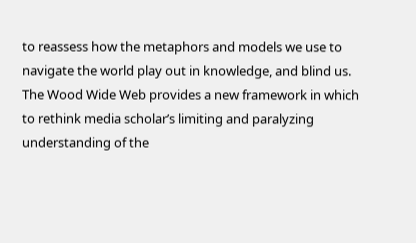to reassess how the metaphors and models we use to navigate the world play out in knowledge, and blind us. The Wood Wide Web provides a new framework in which to rethink media scholar’s limiting and paralyzing understanding of the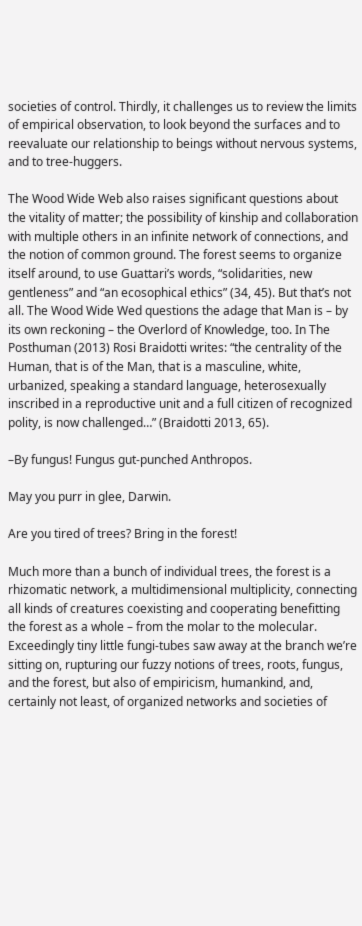societies of control. Thirdly, it challenges us to review the limits of empirical observation, to look beyond the surfaces and to reevaluate our relationship to beings without nervous systems, and to tree-huggers.

The Wood Wide Web also raises significant questions about the vitality of matter; the possibility of kinship and collaboration with multiple others in an infinite network of connections, and the notion of common ground. The forest seems to organize itself around, to use Guattari’s words, “solidarities, new gentleness” and “an ecosophical ethics” (34, 45). But that’s not all. The Wood Wide Wed questions the adage that Man is – by its own reckoning – the Overlord of Knowledge, too. In The Posthuman (2013) Rosi Braidotti writes: “the centrality of the Human, that is of the Man, that is a masculine, white, urbanized, speaking a standard language, heterosexually inscribed in a reproductive unit and a full citizen of recognized polity, is now challenged…” (Braidotti 2013, 65).

–By fungus! Fungus gut-punched Anthropos.

May you purr in glee, Darwin.

Are you tired of trees? Bring in the forest!

Much more than a bunch of individual trees, the forest is a rhizomatic network, a multidimensional multiplicity, connecting all kinds of creatures coexisting and cooperating benefitting the forest as a whole – from the molar to the molecular. Exceedingly tiny little fungi-tubes saw away at the branch we’re sitting on, rupturing our fuzzy notions of trees, roots, fungus, and the forest, but also of empiricism, humankind, and, certainly not least, of organized networks and societies of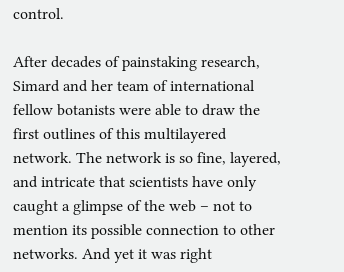control.

After decades of painstaking research, Simard and her team of international fellow botanists were able to draw the first outlines of this multilayered network. The network is so fine, layered, and intricate that scientists have only caught a glimpse of the web – not to mention its possible connection to other networks. And yet it was right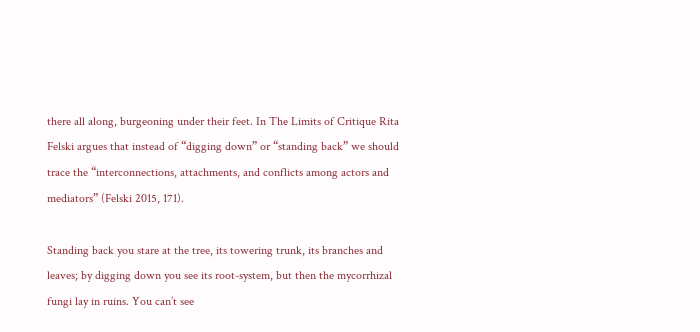there all along, burgeoning under their feet. In The Limits of Critique Rita Felski argues that instead of “digging down” or “standing back” we should trace the “interconnections, attachments, and conflicts among actors and mediators” (Felski 2015, 171).

Standing back you stare at the tree, its towering trunk, its branches and leaves; by digging down you see its root-system, but then the mycorrhizal fungi lay in ruins. You can’t see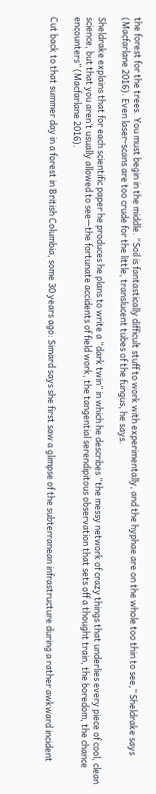the forest for the trees. You must begin in the middle. “Soil is fantastically difficult stuff to work with experimentally, and the hyphae are on the whole too thin to see,” Sheldrake says (Macfarlane 2016). Even laser-scans are too crude for the little, translucent tubes of the fungus, he says.

Sheldrake explains that for each scientific paper he produces he plans to write a “dark twin” in which he describes “the messy network of crazy things that underlies every piece of cool, clean science, but that you aren’t usually allowed to see—the fortunate accidents of field work, the tangential serendipitous observation that sets off a thought train, the boredom, the chance encounters” (Macfarlane 2016).

Cut back to that summer day in a forest in British Columbia, some 30 years ago: Simard says she first saw a glimpse of the subterranean infrastructure during a rather awkward incident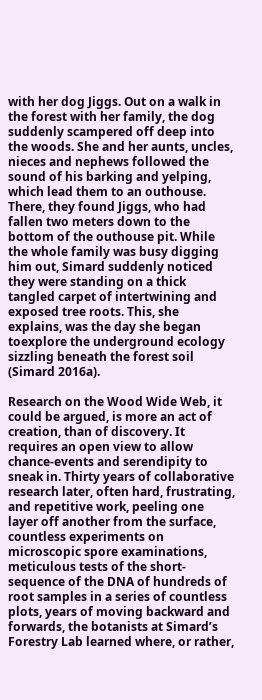with her dog Jiggs. Out on a walk in the forest with her family, the dog suddenly scampered off deep into the woods. She and her aunts, uncles, nieces and nephews followed the sound of his barking and yelping, which lead them to an outhouse. There, they found Jiggs, who had fallen two meters down to the bottom of the outhouse pit. While the whole family was busy digging him out, Simard suddenly noticed they were standing on a thick tangled carpet of intertwining and exposed tree roots. This, she explains, was the day she began toexplore the underground ecology sizzling beneath the forest soil (Simard 2016a).

Research on the Wood Wide Web, it could be argued, is more an act of creation, than of discovery. It requires an open view to allow chance-events and serendipity to sneak in. Thirty years of collaborative research later, often hard, frustrating, and repetitive work, peeling one layer off another from the surface, countless experiments on microscopic spore examinations, meticulous tests of the short-sequence of the DNA of hundreds of root samples in a series of countless plots, years of moving backward and forwards, the botanists at Simard’s Forestry Lab learned where, or rather,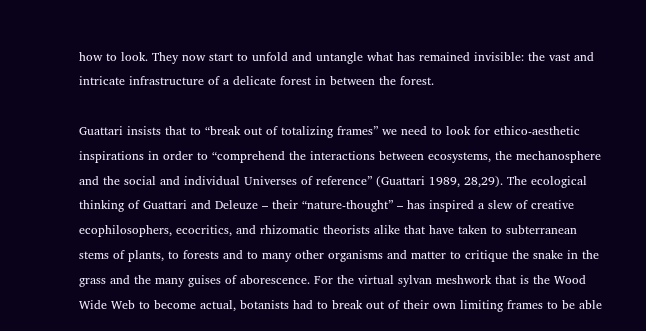how to look. They now start to unfold and untangle what has remained invisible: the vast and intricate infrastructure of a delicate forest in between the forest.

Guattari insists that to “break out of totalizing frames” we need to look for ethico-aesthetic inspirations in order to “comprehend the interactions between ecosystems, the mechanosphere and the social and individual Universes of reference” (Guattari 1989, 28,29). The ecological thinking of Guattari and Deleuze – their “nature-thought” – has inspired a slew of creative ecophilosophers, ecocritics, and rhizomatic theorists alike that have taken to subterranean stems of plants, to forests and to many other organisms and matter to critique the snake in the grass and the many guises of aborescence. For the virtual sylvan meshwork that is the Wood Wide Web to become actual, botanists had to break out of their own limiting frames to be able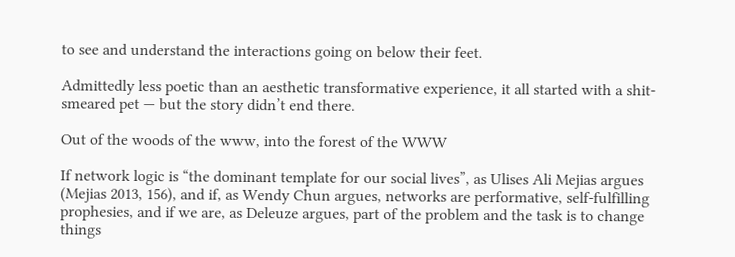to see and understand the interactions going on below their feet.

Admittedly less poetic than an aesthetic transformative experience, it all started with a shit-smeared pet — but the story didn’t end there.

Out of the woods of the www, into the forest of the WWW

If network logic is “the dominant template for our social lives”, as Ulises Ali Mejias argues (Mejias 2013, 156), and if, as Wendy Chun argues, networks are performative, self-fulfilling prophesies, and if we are, as Deleuze argues, part of the problem and the task is to change things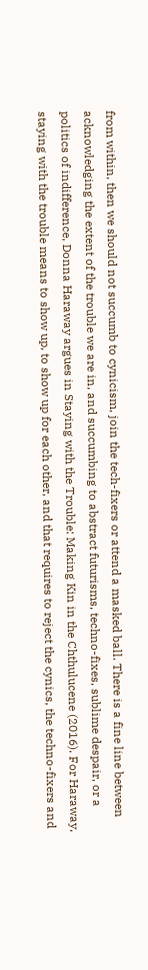from within, then we should not succumb to cynicism, join the tech-fixers or attend a masked ball. There is a fine line between acknowledging the extent of the trouble we are in, and succumbing to abstract futurisms, techno-fixes, sublime despair, or a politics of indifference, Donna Haraway argues in Staying with the Trouble: Making Kin in the Chthulucene (2016). For Haraway, staying with the trouble means to show up, to show up for each other, and that requires to reject the cynics, the techno-fixers and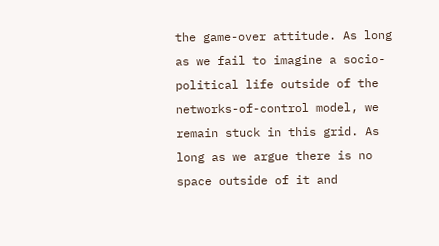the game-over attitude. As long as we fail to imagine a socio-political life outside of the networks-of-control model, we remain stuck in this grid. As long as we argue there is no space outside of it and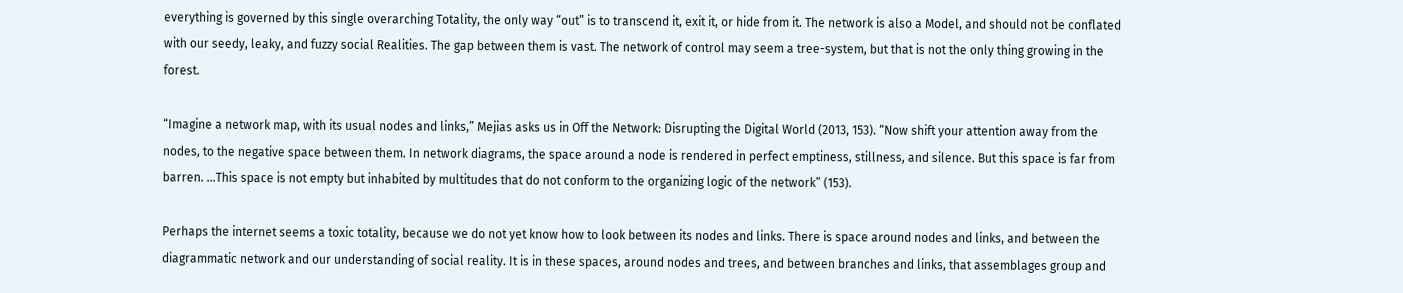everything is governed by this single overarching Totality, the only way “out” is to transcend it, exit it, or hide from it. The network is also a Model, and should not be conflated with our seedy, leaky, and fuzzy social Realities. The gap between them is vast. The network of control may seem a tree-system, but that is not the only thing growing in the forest.

“Imagine a network map, with its usual nodes and links,” Mejias asks us in Off the Network: Disrupting the Digital World (2013, 153). “Now shift your attention away from the nodes, to the negative space between them. In network diagrams, the space around a node is rendered in perfect emptiness, stillness, and silence. But this space is far from barren. …This space is not empty but inhabited by multitudes that do not conform to the organizing logic of the network” (153).

Perhaps the internet seems a toxic totality, because we do not yet know how to look between its nodes and links. There is space around nodes and links, and between the diagrammatic network and our understanding of social reality. It is in these spaces, around nodes and trees, and between branches and links, that assemblages group and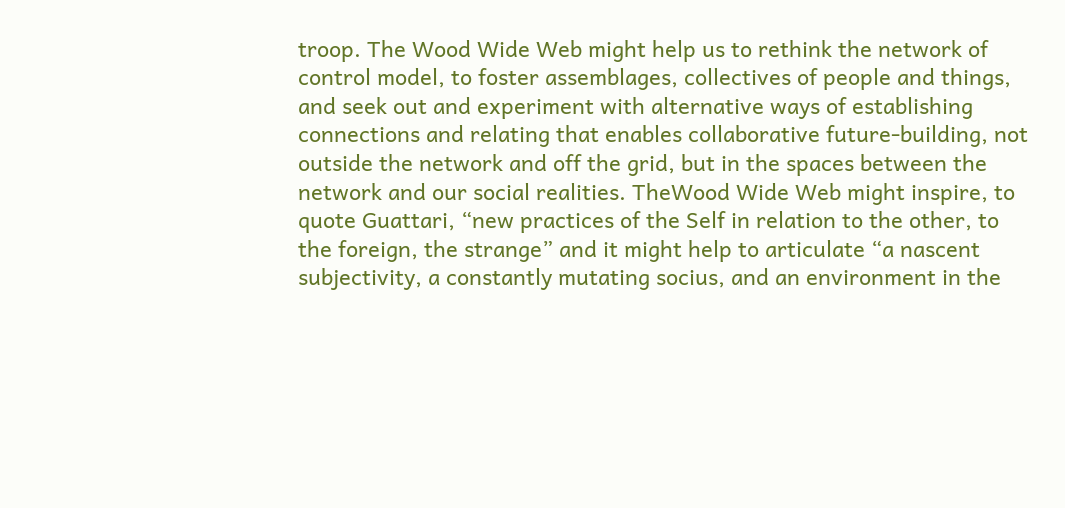troop. The Wood Wide Web might help us to rethink the network of control model, to foster assemblages, collectives of people and things, and seek out and experiment with alternative ways of establishing connections and relating that enables collaborative future-building, not outside the network and off the grid, but in the spaces between the network and our social realities. TheWood Wide Web might inspire, to quote Guattari, “new practices of the Self in relation to the other, to the foreign, the strange” and it might help to articulate “a nascent subjectivity, a constantly mutating socius, and an environment in the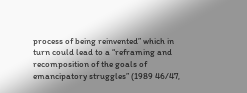process of being reinvented” which in turn could lead to a “reframing and recomposition of the goals of emancipatory struggles” (1989 46/47,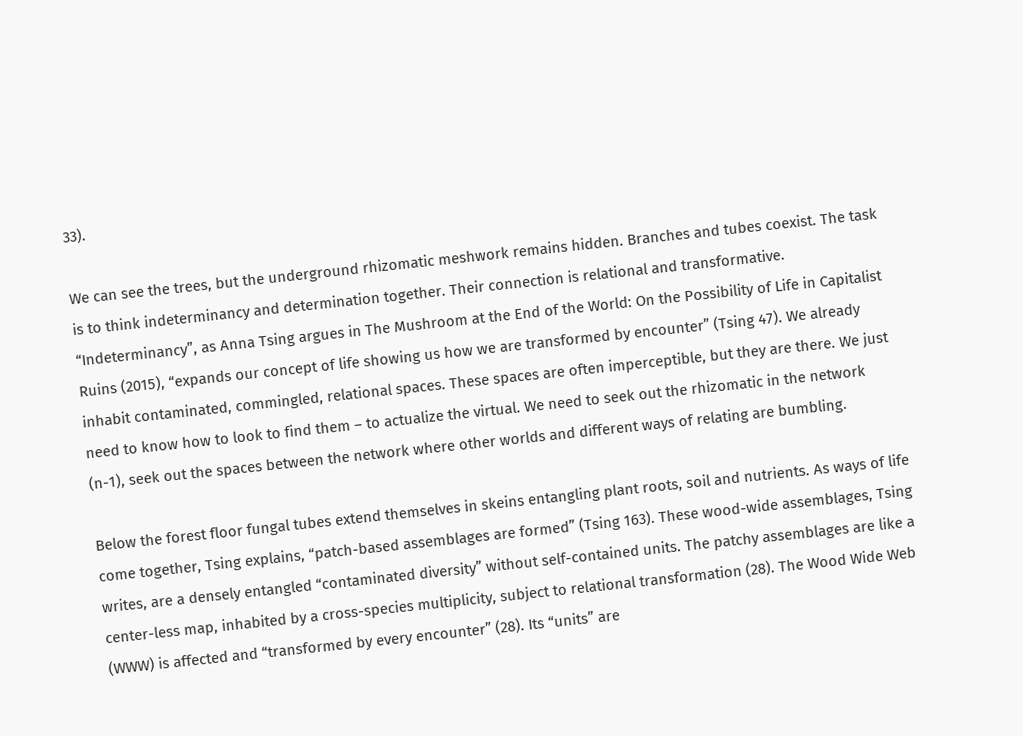33).

We can see the trees, but the underground rhizomatic meshwork remains hidden. Branches and tubes coexist. The task is to think indeterminancy and determination together. Their connection is relational and transformative. “Indeterminancy”, as Anna Tsing argues in The Mushroom at the End of the World: On the Possibility of Life in Capitalist Ruins (2015), “expands our concept of life showing us how we are transformed by encounter” (Tsing 47). We already inhabit contaminated, commingled, relational spaces. These spaces are often imperceptible, but they are there. We just need to know how to look to find them – to actualize the virtual. We need to seek out the rhizomatic in the network (n-1), seek out the spaces between the network where other worlds and different ways of relating are bumbling.

Below the forest floor fungal tubes extend themselves in skeins entangling plant roots, soil and nutrients. As ways of life come together, Tsing explains, “patch-based assemblages are formed” (Tsing 163). These wood-wide assemblages, Tsing writes, are a densely entangled “contaminated diversity” without self-contained units. The patchy assemblages are like a center-less map, inhabited by a cross-species multiplicity, subject to relational transformation (28). The Wood Wide Web (WWW) is affected and “transformed by every encounter” (28). Its “units” are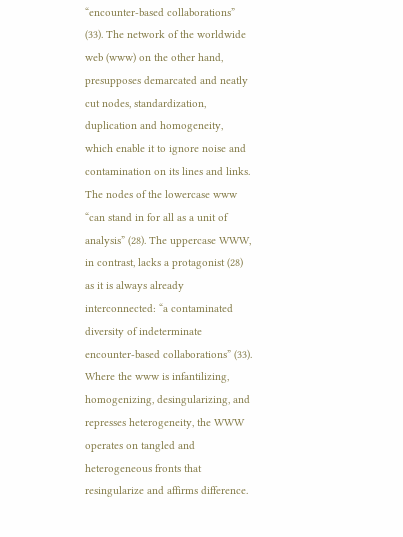“encounter-based collaborations” (33). The network of the worldwide web (www) on the other hand, presupposes demarcated and neatly cut nodes, standardization, duplication and homogeneity, which enable it to ignore noise and contamination on its lines and links. The nodes of the lowercase www “can stand in for all as a unit of analysis” (28). The uppercase WWW, in contrast, lacks a protagonist (28) as it is always already interconnected: “a contaminated diversity of indeterminate encounter-based collaborations” (33). Where the www is infantilizing, homogenizing, desingularizing, and represses heterogeneity, the WWW operates on tangled and heterogeneous fronts that resingularize and affirms difference.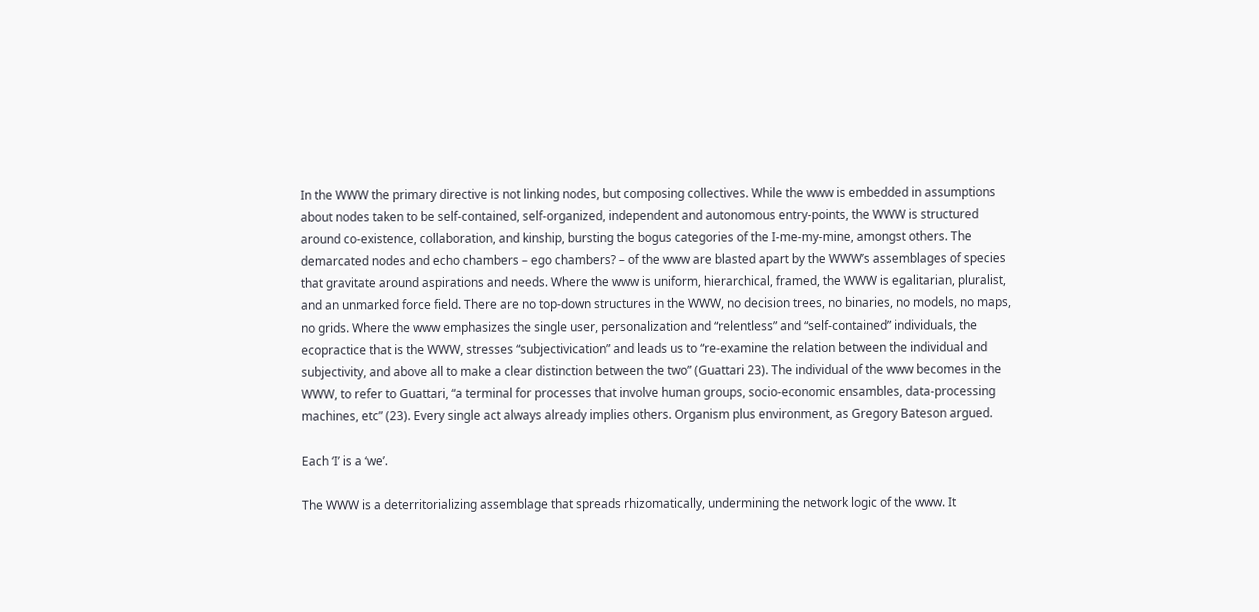In the WWW the primary directive is not linking nodes, but composing collectives. While the www is embedded in assumptions about nodes taken to be self-contained, self-organized, independent and autonomous entry-points, the WWW is structured around co-existence, collaboration, and kinship, bursting the bogus categories of the I-me-my-mine, amongst others. The demarcated nodes and echo chambers – ego chambers? – of the www are blasted apart by the WWW’s assemblages of species that gravitate around aspirations and needs. Where the www is uniform, hierarchical, framed, the WWW is egalitarian, pluralist, and an unmarked force field. There are no top-down structures in the WWW, no decision trees, no binaries, no models, no maps, no grids. Where the www emphasizes the single user, personalization and “relentless” and “self-contained” individuals, the ecopractice that is the WWW, stresses “subjectivication” and leads us to “re-examine the relation between the individual and subjectivity, and above all to make a clear distinction between the two” (Guattari 23). The individual of the www becomes in the WWW, to refer to Guattari, “a terminal for processes that involve human groups, socio-economic ensambles, data-processing machines, etc” (23). Every single act always already implies others. Organism plus environment, as Gregory Bateson argued.

Each ‘I’ is a ‘we’.

The WWW is a deterritorializing assemblage that spreads rhizomatically, undermining the network logic of the www. It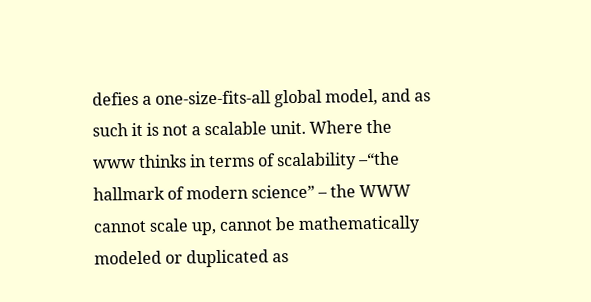defies a one-size-fits-all global model, and as such it is not a scalable unit. Where the www thinks in terms of scalability –“the hallmark of modern science” – the WWW cannot scale up, cannot be mathematically modeled or duplicated as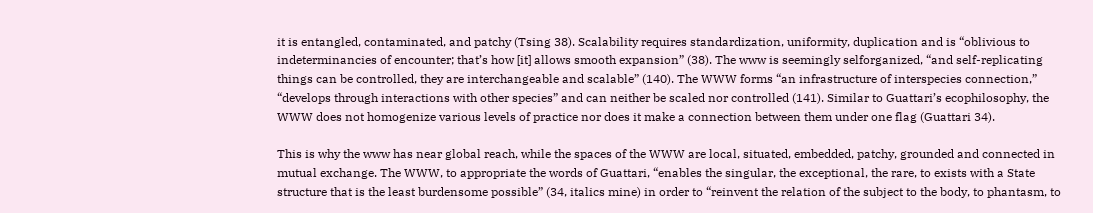it is entangled, contaminated, and patchy (Tsing 38). Scalability requires standardization, uniformity, duplication and is “oblivious to indeterminancies of encounter; that’s how [it] allows smooth expansion” (38). The www is seemingly selforganized, “and self-replicating things can be controlled, they are interchangeable and scalable” (140). The WWW forms “an infrastructure of interspecies connection,” “develops through interactions with other species” and can neither be scaled nor controlled (141). Similar to Guattari’s ecophilosophy, the WWW does not homogenize various levels of practice nor does it make a connection between them under one flag (Guattari 34).

This is why the www has near global reach, while the spaces of the WWW are local, situated, embedded, patchy, grounded and connected in mutual exchange. The WWW, to appropriate the words of Guattari, “enables the singular, the exceptional, the rare, to exists with a State structure that is the least burdensome possible” (34, italics mine) in order to “reinvent the relation of the subject to the body, to phantasm, to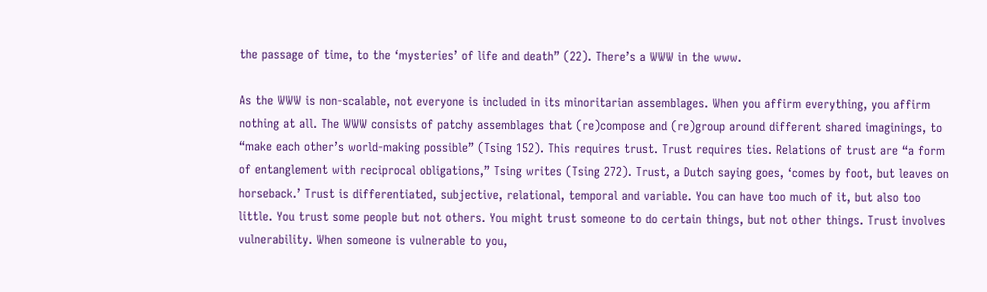the passage of time, to the ‘mysteries’ of life and death” (22). There’s a WWW in the www.

As the WWW is non-scalable, not everyone is included in its minoritarian assemblages. When you affirm everything, you affirm nothing at all. The WWW consists of patchy assemblages that (re)compose and (re)group around different shared imaginings, to “make each other’s world-making possible” (Tsing 152). This requires trust. Trust requires ties. Relations of trust are “a form of entanglement with reciprocal obligations,” Tsing writes (Tsing 272). Trust, a Dutch saying goes, ‘comes by foot, but leaves on horseback.’ Trust is differentiated, subjective, relational, temporal and variable. You can have too much of it, but also too little. You trust some people but not others. You might trust someone to do certain things, but not other things. Trust involves vulnerability. When someone is vulnerable to you,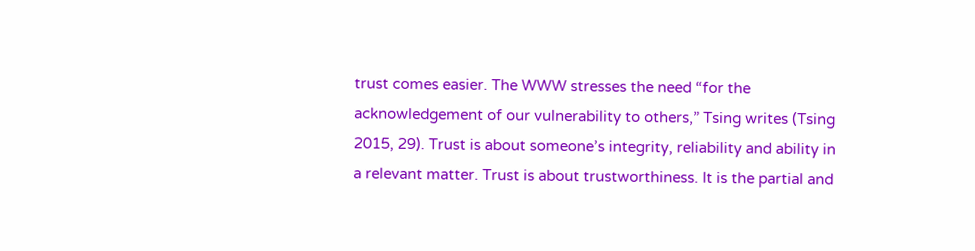trust comes easier. The WWW stresses the need “for the acknowledgement of our vulnerability to others,” Tsing writes (Tsing 2015, 29). Trust is about someone’s integrity, reliability and ability in a relevant matter. Trust is about trustworthiness. It is the partial and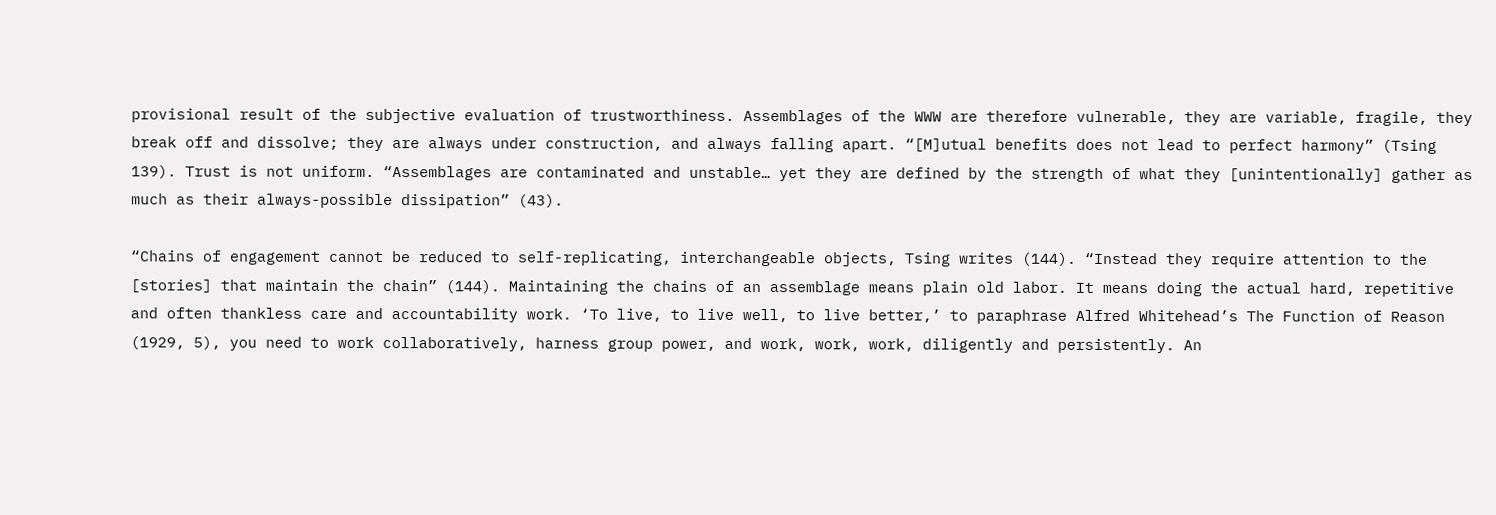provisional result of the subjective evaluation of trustworthiness. Assemblages of the WWW are therefore vulnerable, they are variable, fragile, they break off and dissolve; they are always under construction, and always falling apart. “[M]utual benefits does not lead to perfect harmony” (Tsing 139). Trust is not uniform. “Assemblages are contaminated and unstable… yet they are defined by the strength of what they [unintentionally] gather as much as their always-possible dissipation” (43).

“Chains of engagement cannot be reduced to self-replicating, interchangeable objects, Tsing writes (144). “Instead they require attention to the [stories] that maintain the chain” (144). Maintaining the chains of an assemblage means plain old labor. It means doing the actual hard, repetitive and often thankless care and accountability work. ‘To live, to live well, to live better,’ to paraphrase Alfred Whitehead’s The Function of Reason (1929, 5), you need to work collaboratively, harness group power, and work, work, work, diligently and persistently. An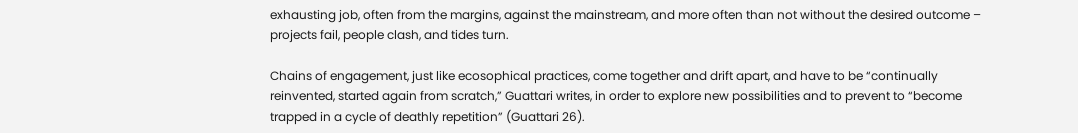exhausting job, often from the margins, against the mainstream, and more often than not without the desired outcome – projects fail, people clash, and tides turn.

Chains of engagement, just like ecosophical practices, come together and drift apart, and have to be “continually reinvented, started again from scratch,” Guattari writes, in order to explore new possibilities and to prevent to “become trapped in a cycle of deathly repetition” (Guattari 26).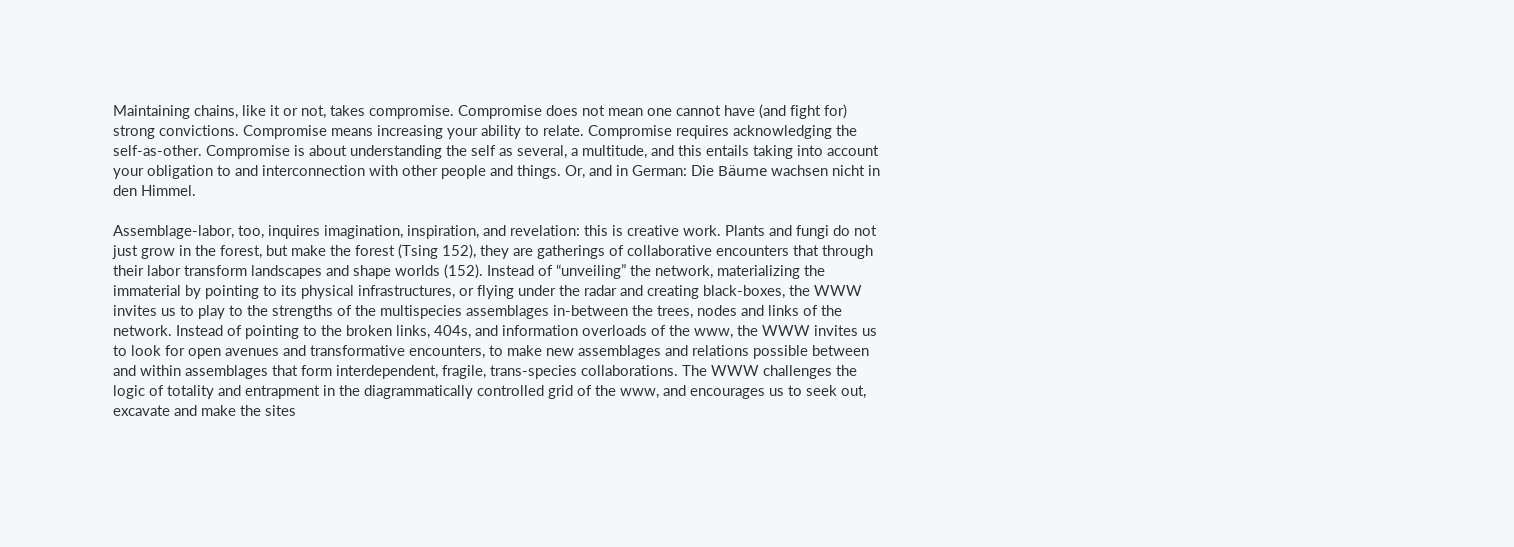Maintaining chains, like it or not, takes compromise. Compromise does not mean one cannot have (and fight for) strong convictions. Compromise means increasing your ability to relate. Compromise requires acknowledging the self-as-other. Compromise is about understanding the self as several, a multitude, and this entails taking into account your obligation to and interconnection with other people and things. Or, and in German: Die Bäume wachsen nicht in den Himmel.

Assemblage-labor, too, inquires imagination, inspiration, and revelation: this is creative work. Plants and fungi do not just grow in the forest, but make the forest (Tsing 152), they are gatherings of collaborative encounters that through their labor transform landscapes and shape worlds (152). Instead of “unveiling” the network, materializing the immaterial by pointing to its physical infrastructures, or flying under the radar and creating black-boxes, the WWW invites us to play to the strengths of the multispecies assemblages in-between the trees, nodes and links of the network. Instead of pointing to the broken links, 404s, and information overloads of the www, the WWW invites us to look for open avenues and transformative encounters, to make new assemblages and relations possible between and within assemblages that form interdependent, fragile, trans-species collaborations. The WWW challenges the logic of totality and entrapment in the diagrammatically controlled grid of the www, and encourages us to seek out, excavate and make the sites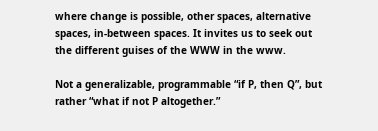where change is possible, other spaces, alternative spaces, in-between spaces. It invites us to seek out the different guises of the WWW in the www.

Not a generalizable, programmable “if P, then Q”, but rather “what if not P altogether.”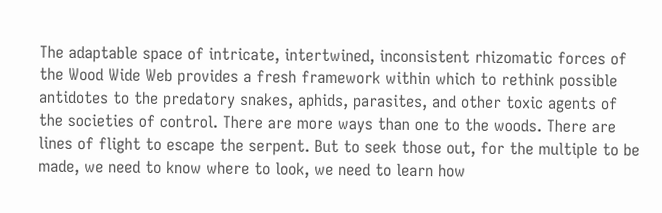The adaptable space of intricate, intertwined, inconsistent rhizomatic forces of the Wood Wide Web provides a fresh framework within which to rethink possible antidotes to the predatory snakes, aphids, parasites, and other toxic agents of the societies of control. There are more ways than one to the woods. There are lines of flight to escape the serpent. But to seek those out, for the multiple to be made, we need to know where to look, we need to learn how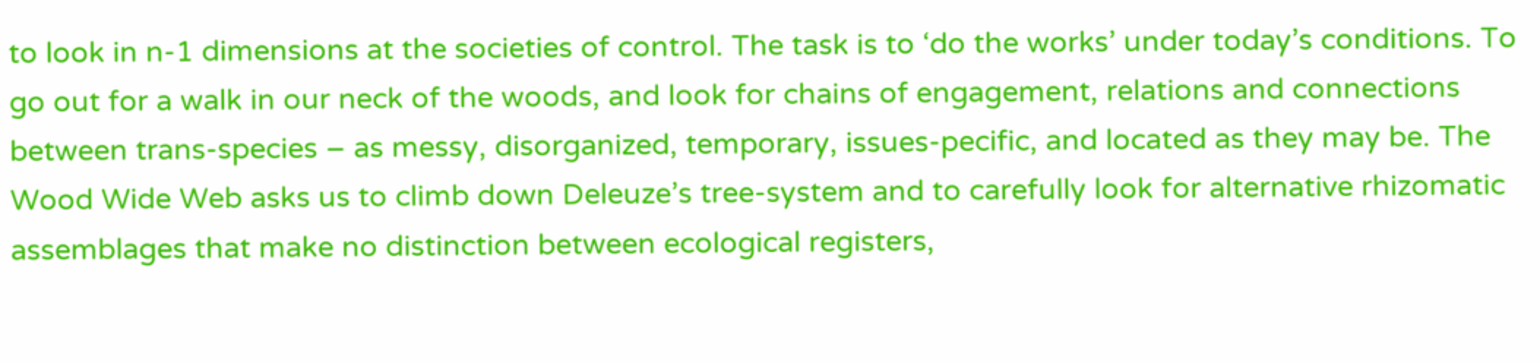to look in n-1 dimensions at the societies of control. The task is to ‘do the works’ under today’s conditions. To go out for a walk in our neck of the woods, and look for chains of engagement, relations and connections between trans-species – as messy, disorganized, temporary, issues-pecific, and located as they may be. The Wood Wide Web asks us to climb down Deleuze’s tree-system and to carefully look for alternative rhizomatic assemblages that make no distinction between ecological registers,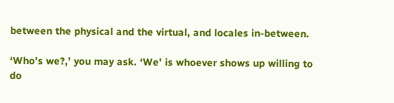between the physical and the virtual, and locales in-between.

‘Who’s we?,’ you may ask. ‘We’ is whoever shows up willing to do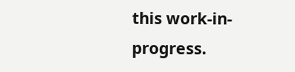this work-in-progress.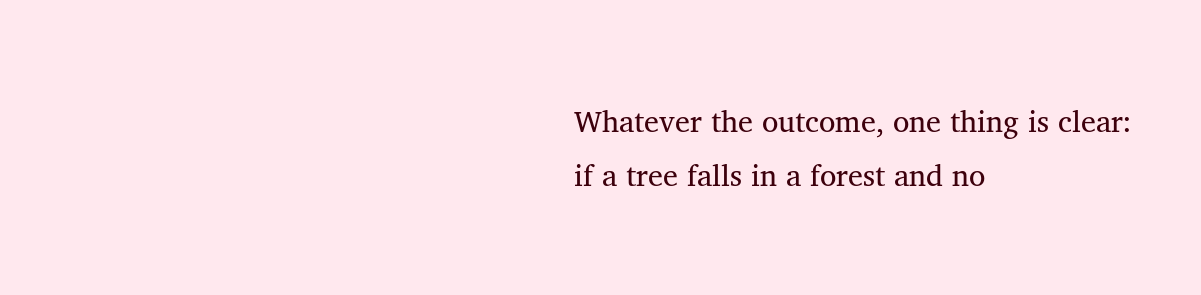Whatever the outcome, one thing is clear: if a tree falls in a forest and no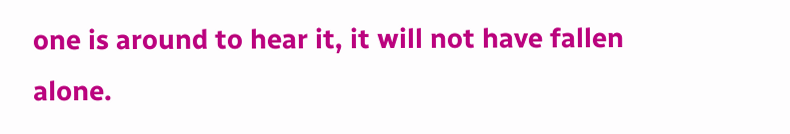one is around to hear it, it will not have fallen alone.